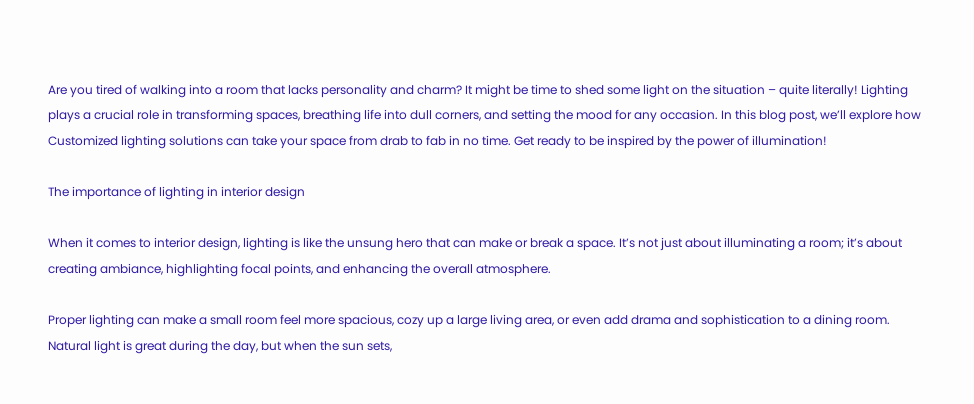Are you tired of walking into a room that lacks personality and charm? It might be time to shed some light on the situation – quite literally! Lighting plays a crucial role in transforming spaces, breathing life into dull corners, and setting the mood for any occasion. In this blog post, we’ll explore how Customized lighting solutions can take your space from drab to fab in no time. Get ready to be inspired by the power of illumination!

The importance of lighting in interior design

When it comes to interior design, lighting is like the unsung hero that can make or break a space. It’s not just about illuminating a room; it’s about creating ambiance, highlighting focal points, and enhancing the overall atmosphere.

Proper lighting can make a small room feel more spacious, cozy up a large living area, or even add drama and sophistication to a dining room. Natural light is great during the day, but when the sun sets,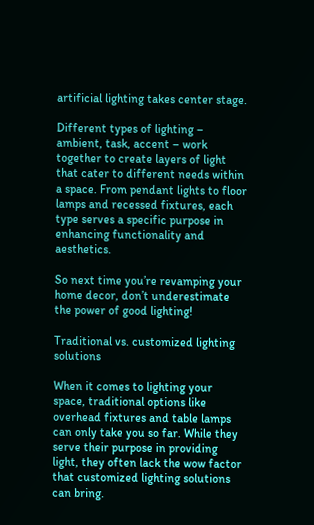artificial lighting takes center stage.

Different types of lighting – ambient, task, accent – work together to create layers of light that cater to different needs within a space. From pendant lights to floor lamps and recessed fixtures, each type serves a specific purpose in enhancing functionality and aesthetics.

So next time you’re revamping your home decor, don’t underestimate the power of good lighting!

Traditional vs. customized lighting solutions

When it comes to lighting your space, traditional options like overhead fixtures and table lamps can only take you so far. While they serve their purpose in providing light, they often lack the wow factor that customized lighting solutions can bring.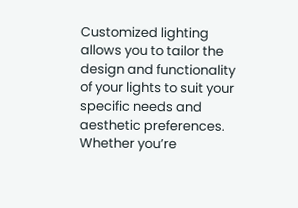Customized lighting allows you to tailor the design and functionality of your lights to suit your specific needs and aesthetic preferences. Whether you’re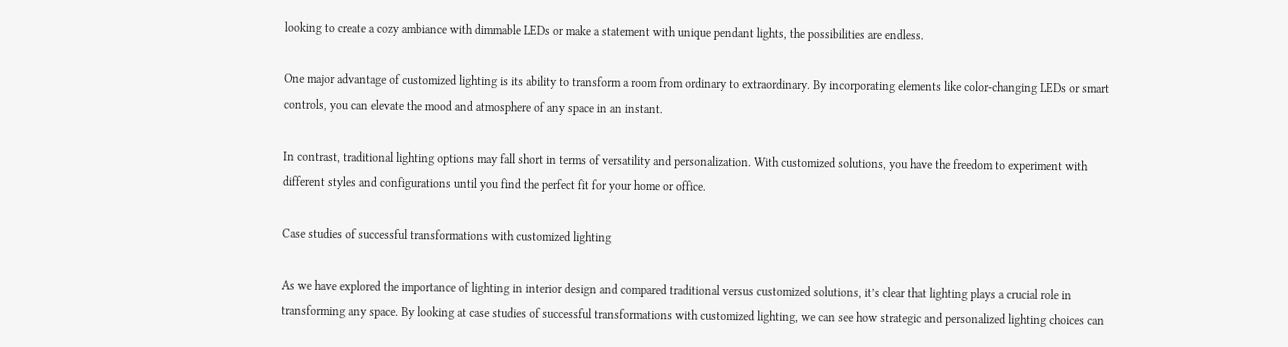looking to create a cozy ambiance with dimmable LEDs or make a statement with unique pendant lights, the possibilities are endless.

One major advantage of customized lighting is its ability to transform a room from ordinary to extraordinary. By incorporating elements like color-changing LEDs or smart controls, you can elevate the mood and atmosphere of any space in an instant.

In contrast, traditional lighting options may fall short in terms of versatility and personalization. With customized solutions, you have the freedom to experiment with different styles and configurations until you find the perfect fit for your home or office.

Case studies of successful transformations with customized lighting

As we have explored the importance of lighting in interior design and compared traditional versus customized solutions, it’s clear that lighting plays a crucial role in transforming any space. By looking at case studies of successful transformations with customized lighting, we can see how strategic and personalized lighting choices can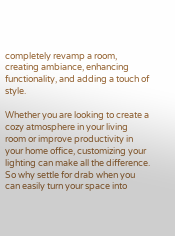completely revamp a room, creating ambiance, enhancing functionality, and adding a touch of style.

Whether you are looking to create a cozy atmosphere in your living room or improve productivity in your home office, customizing your lighting can make all the difference. So why settle for drab when you can easily turn your space into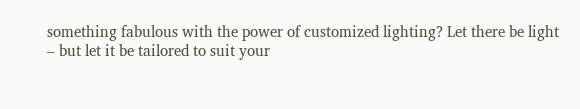something fabulous with the power of customized lighting? Let there be light – but let it be tailored to suit your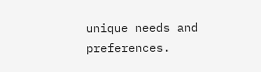unique needs and preferences.